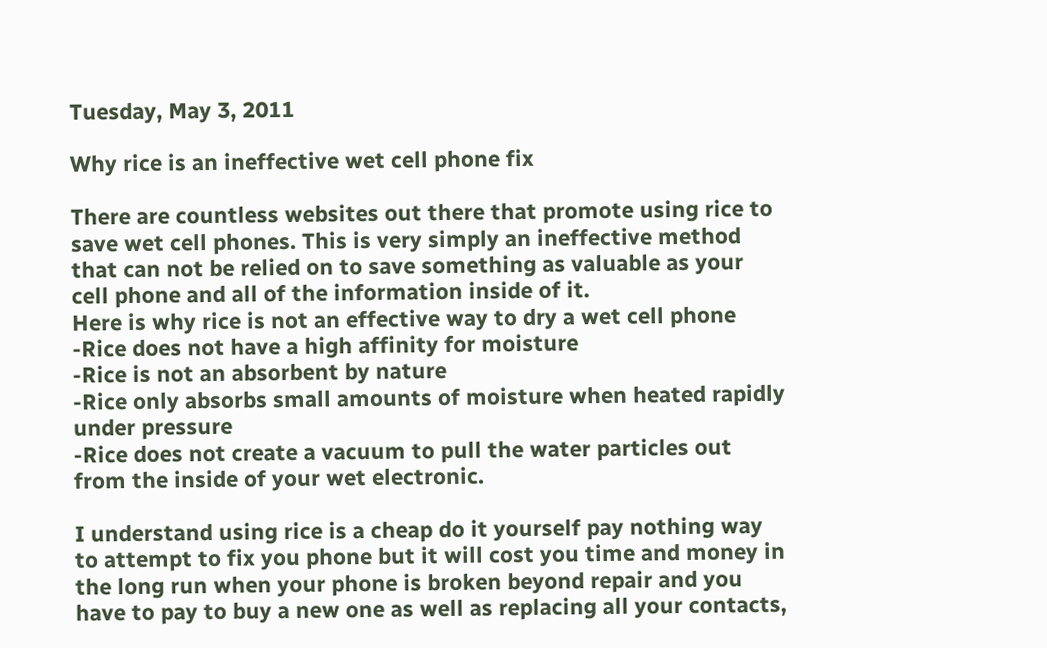Tuesday, May 3, 2011

Why rice is an ineffective wet cell phone fix

There are countless websites out there that promote using rice to save wet cell phones. This is very simply an ineffective method that can not be relied on to save something as valuable as your cell phone and all of the information inside of it.
Here is why rice is not an effective way to dry a wet cell phone
-Rice does not have a high affinity for moisture
-Rice is not an absorbent by nature
-Rice only absorbs small amounts of moisture when heated rapidly under pressure
-Rice does not create a vacuum to pull the water particles out from the inside of your wet electronic.

I understand using rice is a cheap do it yourself pay nothing way to attempt to fix you phone but it will cost you time and money in the long run when your phone is broken beyond repair and you have to pay to buy a new one as well as replacing all your contacts,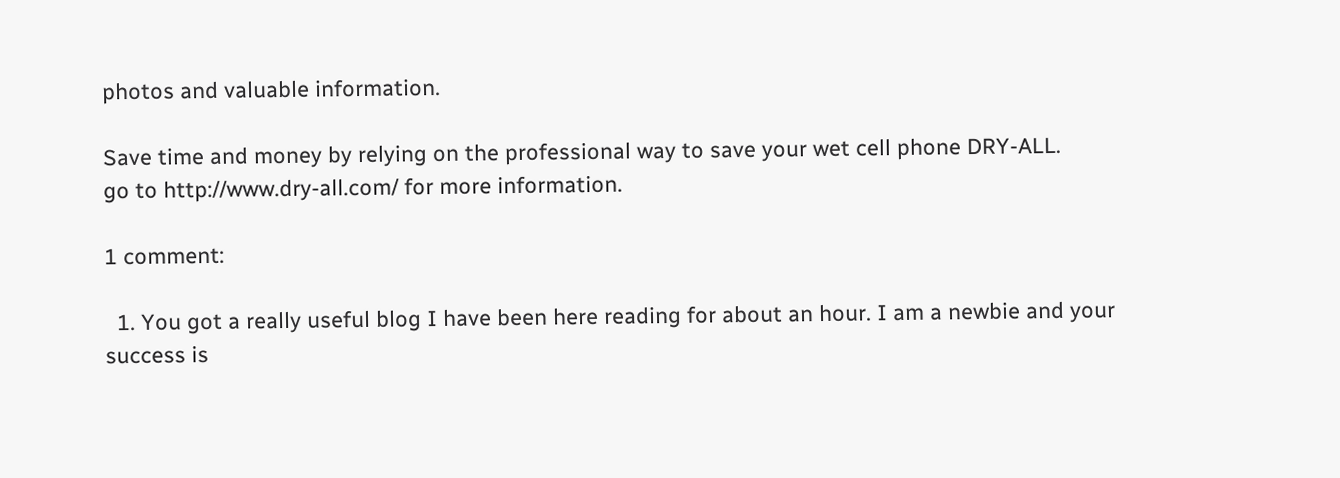photos and valuable information.

Save time and money by relying on the professional way to save your wet cell phone DRY-ALL.
go to http://www.dry-all.com/ for more information.

1 comment:

  1. You got a really useful blog I have been here reading for about an hour. I am a newbie and your success is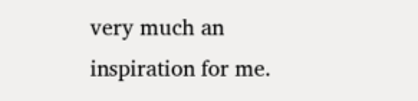very much an inspiration for me.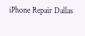iPhone Repair Dallas